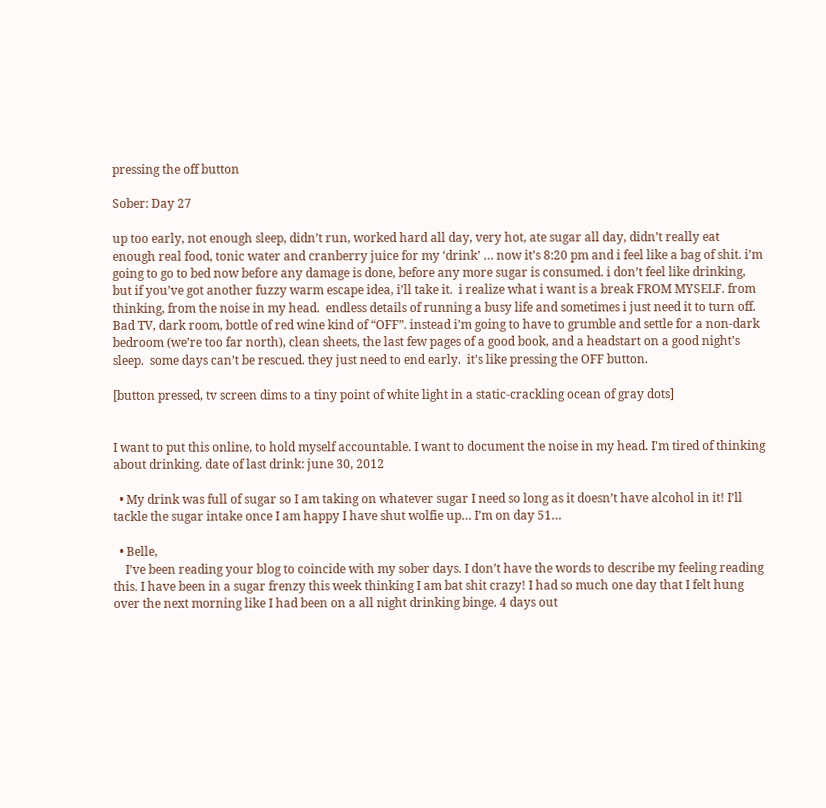pressing the off button

Sober: Day 27

up too early, not enough sleep, didn’t run, worked hard all day, very hot, ate sugar all day, didn’t really eat enough real food, tonic water and cranberry juice for my ‘drink’ … now it’s 8:20 pm and i feel like a bag of shit. i’m going to go to bed now before any damage is done, before any more sugar is consumed. i don’t feel like drinking, but if you’ve got another fuzzy warm escape idea, i’ll take it.  i realize what i want is a break FROM MYSELF. from thinking, from the noise in my head.  endless details of running a busy life and sometimes i just need it to turn off.  Bad TV, dark room, bottle of red wine kind of “OFF”. instead i’m going to have to grumble and settle for a non-dark bedroom (we’re too far north), clean sheets, the last few pages of a good book, and a headstart on a good night’s sleep.  some days can’t be rescued. they just need to end early.  it’s like pressing the OFF button.

[button pressed, tv screen dims to a tiny point of white light in a static-crackling ocean of gray dots]


I want to put this online, to hold myself accountable. I want to document the noise in my head. I'm tired of thinking about drinking. date of last drink: june 30, 2012

  • My drink was full of sugar so I am taking on whatever sugar I need so long as it doesn’t have alcohol in it! I’ll tackle the sugar intake once I am happy I have shut wolfie up… I’m on day 51…

  • Belle,
    I’ve been reading your blog to coincide with my sober days. I don’t have the words to describe my feeling reading this. I have been in a sugar frenzy this week thinking I am bat shit crazy! I had so much one day that I felt hung over the next morning like I had been on a all night drinking binge. 4 days out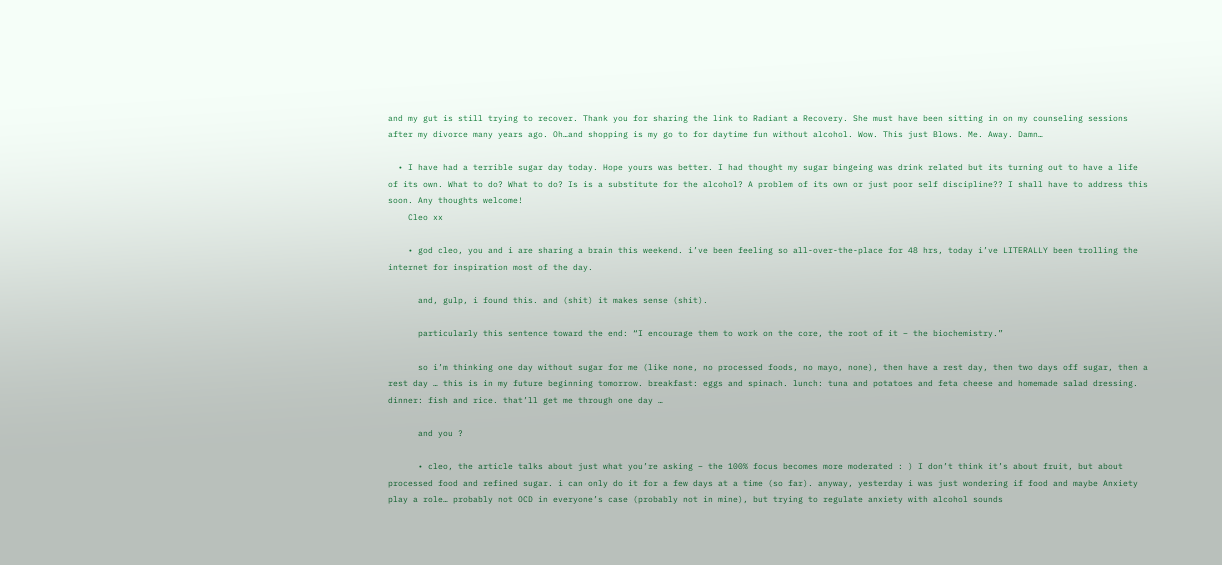and my gut is still trying to recover. Thank you for sharing the link to Radiant a Recovery. She must have been sitting in on my counseling sessions after my divorce many years ago. Oh…and shopping is my go to for daytime fun without alcohol. Wow. This just Blows. Me. Away. Damn…

  • I have had a terrible sugar day today. Hope yours was better. I had thought my sugar bingeing was drink related but its turning out to have a life of its own. What to do? What to do? Is is a substitute for the alcohol? A problem of its own or just poor self discipline?? I shall have to address this soon. Any thoughts welcome!
    Cleo xx

    • god cleo, you and i are sharing a brain this weekend. i’ve been feeling so all-over-the-place for 48 hrs, today i’ve LITERALLY been trolling the internet for inspiration most of the day.

      and, gulp, i found this. and (shit) it makes sense (shit).

      particularly this sentence toward the end: “I encourage them to work on the core, the root of it – the biochemistry.”

      so i’m thinking one day without sugar for me (like none, no processed foods, no mayo, none), then have a rest day, then two days off sugar, then a rest day … this is in my future beginning tomorrow. breakfast: eggs and spinach. lunch: tuna and potatoes and feta cheese and homemade salad dressing. dinner: fish and rice. that’ll get me through one day …

      and you ?

      • cleo, the article talks about just what you’re asking – the 100% focus becomes more moderated : ) I don’t think it’s about fruit, but about processed food and refined sugar. i can only do it for a few days at a time (so far). anyway, yesterday i was just wondering if food and maybe Anxiety play a role… probably not OCD in everyone’s case (probably not in mine), but trying to regulate anxiety with alcohol sounds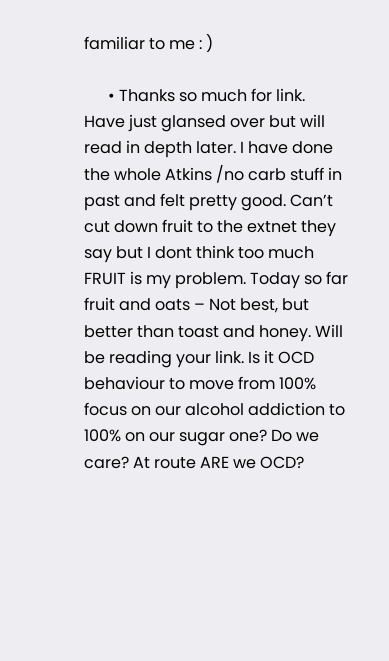familiar to me : )

      • Thanks so much for link. Have just glansed over but will read in depth later. I have done the whole Atkins /no carb stuff in past and felt pretty good. Can’t cut down fruit to the extnet they say but I dont think too much FRUIT is my problem. Today so far fruit and oats – Not best, but better than toast and honey. Will be reading your link. Is it OCD behaviour to move from 100% focus on our alcohol addiction to 100% on our sugar one? Do we care? At route ARE we OCD?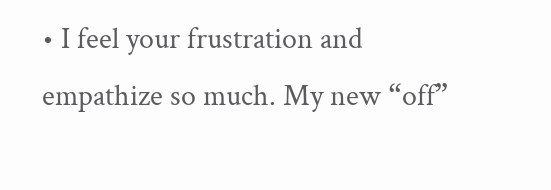• I feel your frustration and empathize so much. My new “off”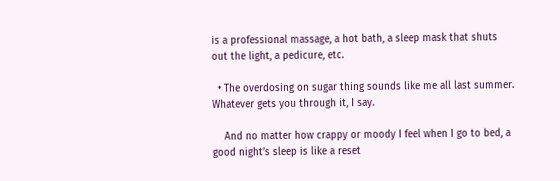is a professional massage, a hot bath, a sleep mask that shuts out the light, a pedicure, etc.

  • The overdosing on sugar thing sounds like me all last summer. Whatever gets you through it, I say.

    And no matter how crappy or moody I feel when I go to bed, a good night’s sleep is like a reset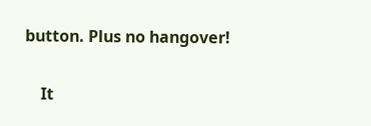button. Plus no hangover!

    It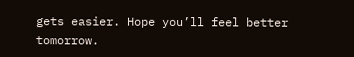gets easier. Hope you’ll feel better tomorrow.